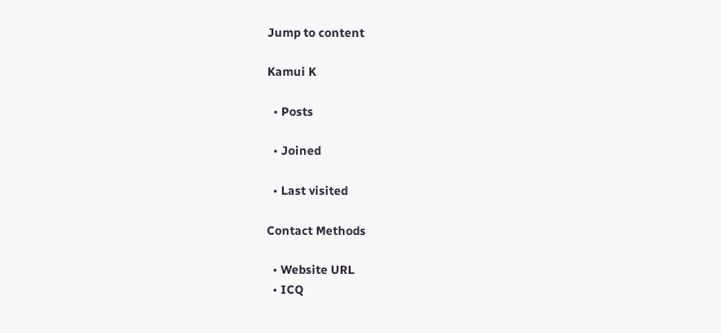Jump to content

Kamui K

  • Posts

  • Joined

  • Last visited

Contact Methods

  • Website URL
  • ICQ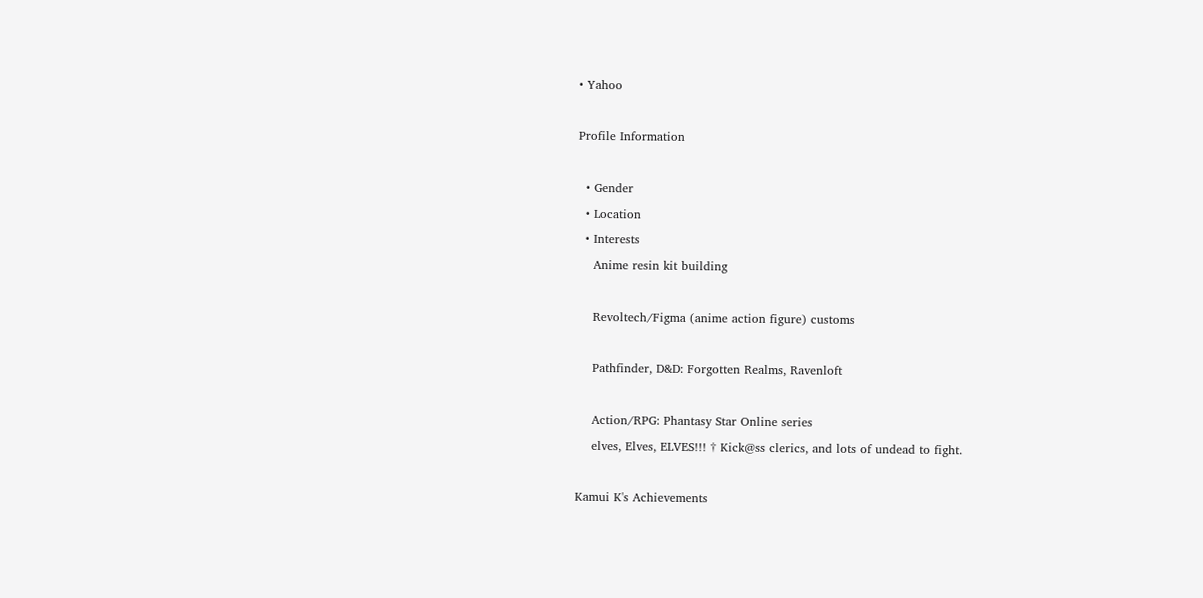• Yahoo

Profile Information

  • Gender
  • Location
  • Interests
    Anime resin kit building

    Revoltech/Figma (anime action figure) customs

    Pathfinder, D&D: Forgotten Realms, Ravenloft

    Action/RPG: Phantasy Star Online series
    elves, Elves, ELVES!!! † Kick@ss clerics, and lots of undead to fight.

Kamui K's Achievements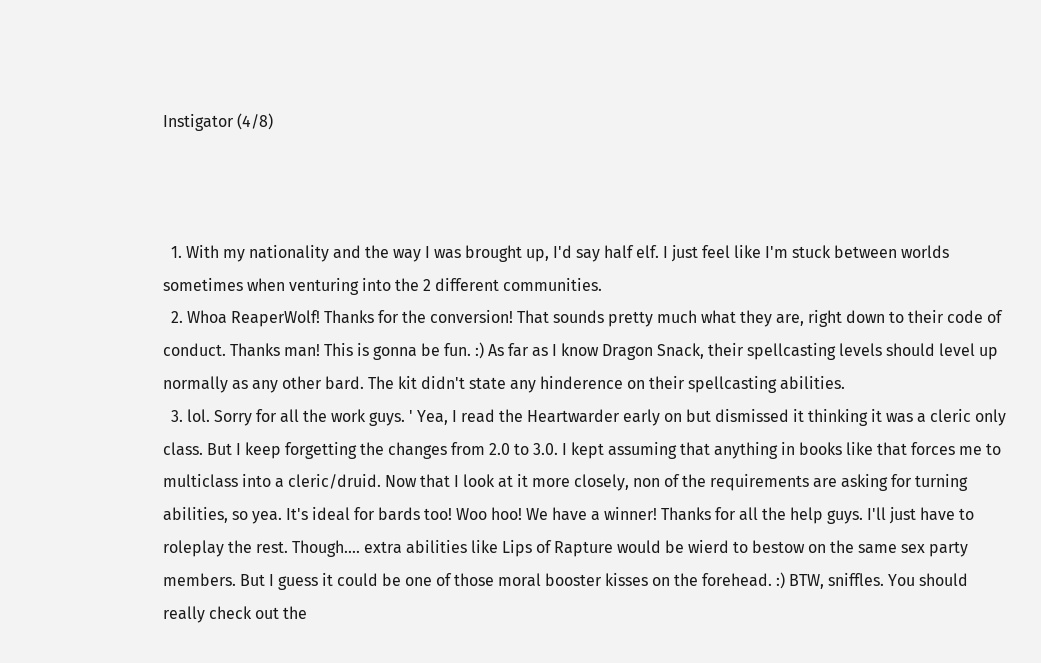Instigator (4/8)



  1. With my nationality and the way I was brought up, I'd say half elf. I just feel like I'm stuck between worlds sometimes when venturing into the 2 different communities.
  2. Whoa ReaperWolf! Thanks for the conversion! That sounds pretty much what they are, right down to their code of conduct. Thanks man! This is gonna be fun. :) As far as I know Dragon Snack, their spellcasting levels should level up normally as any other bard. The kit didn't state any hinderence on their spellcasting abilities.
  3. lol. Sorry for all the work guys. ' Yea, I read the Heartwarder early on but dismissed it thinking it was a cleric only class. But I keep forgetting the changes from 2.0 to 3.0. I kept assuming that anything in books like that forces me to multiclass into a cleric/druid. Now that I look at it more closely, non of the requirements are asking for turning abilities, so yea. It's ideal for bards too! Woo hoo! We have a winner! Thanks for all the help guys. I'll just have to roleplay the rest. Though.... extra abilities like Lips of Rapture would be wierd to bestow on the same sex party members. But I guess it could be one of those moral booster kisses on the forehead. :) BTW, sniffles. You should really check out the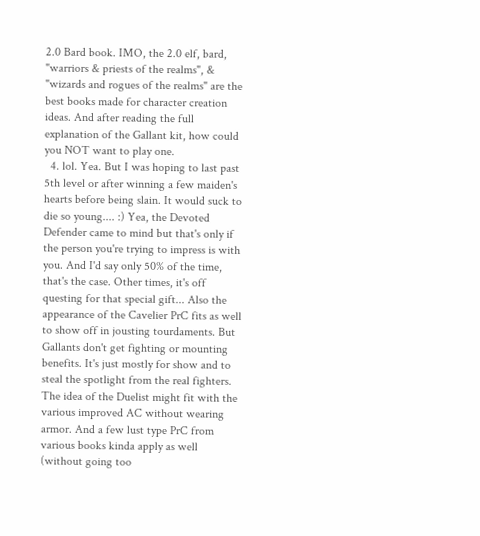2.0 Bard book. IMO, the 2.0 elf, bard, "warriors & priests of the realms", & "wizards and rogues of the realms" are the best books made for character creation ideas. And after reading the full explanation of the Gallant kit, how could you NOT want to play one.
  4. lol. Yea. But I was hoping to last past 5th level or after winning a few maiden's hearts before being slain. It would suck to die so young.... :) Yea, the Devoted Defender came to mind but that's only if the person you're trying to impress is with you. And I'd say only 50% of the time, that's the case. Other times, it's off questing for that special gift... Also the appearance of the Cavelier PrC fits as well to show off in jousting tourdaments. But Gallants don't get fighting or mounting benefits. It's just mostly for show and to steal the spotlight from the real fighters. The idea of the Duelist might fit with the various improved AC without wearing armor. And a few lust type PrC from various books kinda apply as well (without going too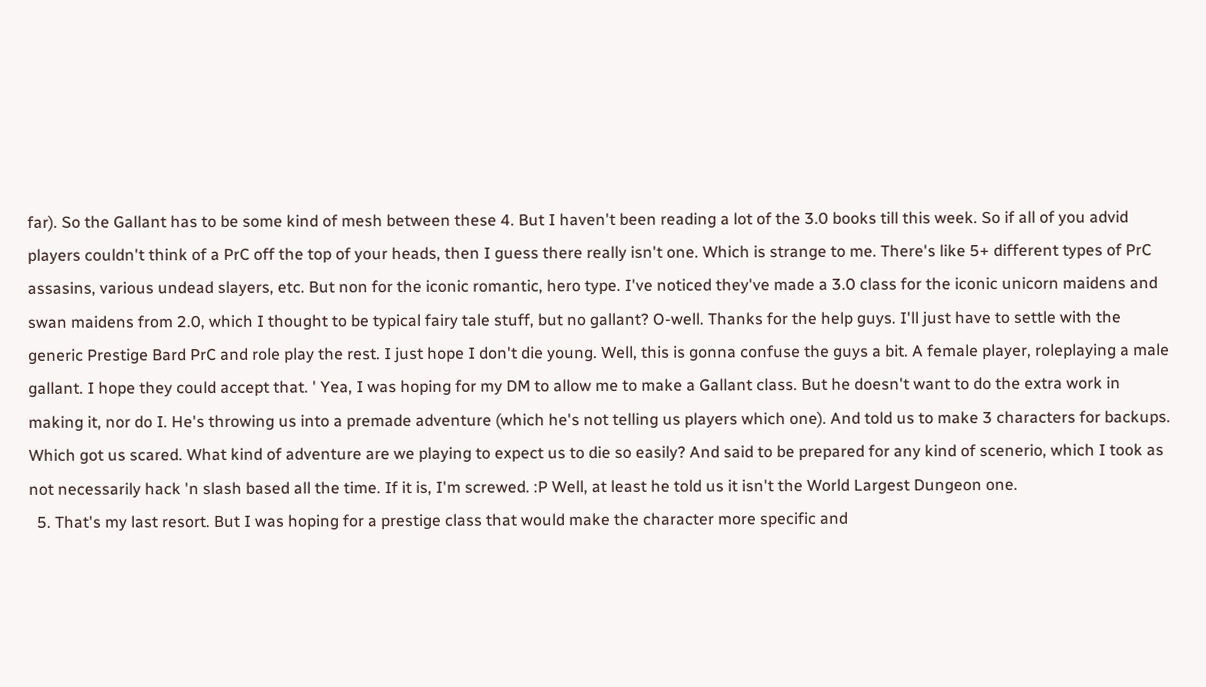far). So the Gallant has to be some kind of mesh between these 4. But I haven't been reading a lot of the 3.0 books till this week. So if all of you advid players couldn't think of a PrC off the top of your heads, then I guess there really isn't one. Which is strange to me. There's like 5+ different types of PrC assasins, various undead slayers, etc. But non for the iconic romantic, hero type. I've noticed they've made a 3.0 class for the iconic unicorn maidens and swan maidens from 2.0, which I thought to be typical fairy tale stuff, but no gallant? O-well. Thanks for the help guys. I'll just have to settle with the generic Prestige Bard PrC and role play the rest. I just hope I don't die young. Well, this is gonna confuse the guys a bit. A female player, roleplaying a male gallant. I hope they could accept that. ' Yea, I was hoping for my DM to allow me to make a Gallant class. But he doesn't want to do the extra work in making it, nor do I. He's throwing us into a premade adventure (which he's not telling us players which one). And told us to make 3 characters for backups. Which got us scared. What kind of adventure are we playing to expect us to die so easily? And said to be prepared for any kind of scenerio, which I took as not necessarily hack 'n slash based all the time. If it is, I'm screwed. :P Well, at least he told us it isn't the World Largest Dungeon one.
  5. That's my last resort. But I was hoping for a prestige class that would make the character more specific and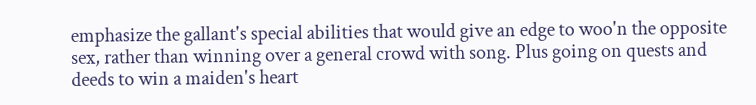emphasize the gallant's special abilities that would give an edge to woo'n the opposite sex, rather than winning over a general crowd with song. Plus going on quests and deeds to win a maiden's heart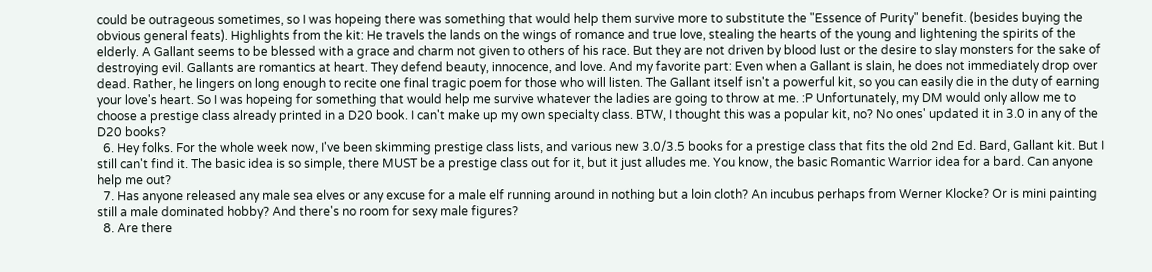could be outrageous sometimes, so I was hopeing there was something that would help them survive more to substitute the "Essence of Purity" benefit. (besides buying the obvious general feats). Highlights from the kit: He travels the lands on the wings of romance and true love, stealing the hearts of the young and lightening the spirits of the elderly. A Gallant seems to be blessed with a grace and charm not given to others of his race. But they are not driven by blood lust or the desire to slay monsters for the sake of destroying evil. Gallants are romantics at heart. They defend beauty, innocence, and love. And my favorite part: Even when a Gallant is slain, he does not immediately drop over dead. Rather, he lingers on long enough to recite one final tragic poem for those who will listen. The Gallant itself isn't a powerful kit, so you can easily die in the duty of earning your love's heart. So I was hopeing for something that would help me survive whatever the ladies are going to throw at me. :P Unfortunately, my DM would only allow me to choose a prestige class already printed in a D20 book. I can't make up my own specialty class. BTW, I thought this was a popular kit, no? No ones' updated it in 3.0 in any of the D20 books?
  6. Hey folks. For the whole week now, I've been skimming prestige class lists, and various new 3.0/3.5 books for a prestige class that fits the old 2nd Ed. Bard, Gallant kit. But I still can't find it. The basic idea is so simple, there MUST be a prestige class out for it, but it just alludes me. You know, the basic Romantic Warrior idea for a bard. Can anyone help me out?
  7. Has anyone released any male sea elves or any excuse for a male elf running around in nothing but a loin cloth? An incubus perhaps from Werner Klocke? Or is mini painting still a male dominated hobby? And there's no room for sexy male figures?
  8. Are there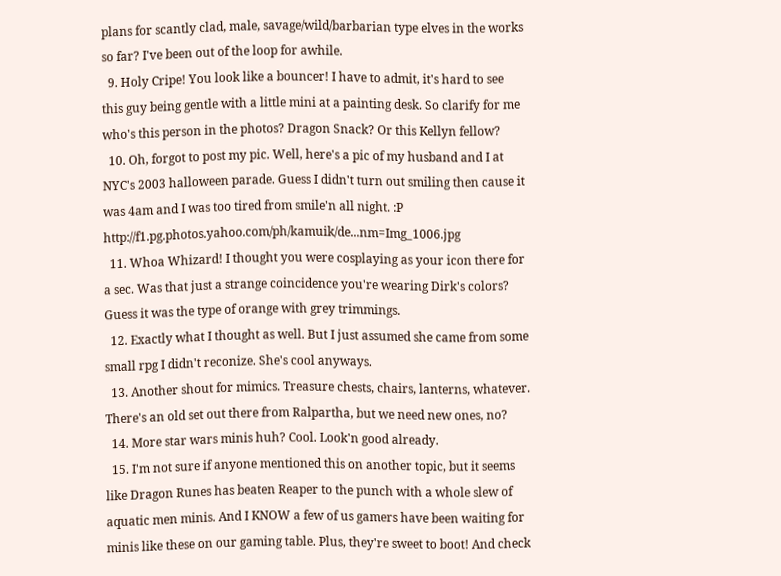plans for scantly clad, male, savage/wild/barbarian type elves in the works so far? I've been out of the loop for awhile.
  9. Holy Cripe! You look like a bouncer! I have to admit, it's hard to see this guy being gentle with a little mini at a painting desk. So clarify for me who's this person in the photos? Dragon Snack? Or this Kellyn fellow?
  10. Oh, forgot to post my pic. Well, here's a pic of my husband and I at NYC's 2003 halloween parade. Guess I didn't turn out smiling then cause it was 4am and I was too tired from smile'n all night. :P http://f1.pg.photos.yahoo.com/ph/kamuik/de...nm=Img_1006.jpg
  11. Whoa Whizard! I thought you were cosplaying as your icon there for a sec. Was that just a strange coincidence you're wearing Dirk's colors? Guess it was the type of orange with grey trimmings.
  12. Exactly what I thought as well. But I just assumed she came from some small rpg I didn't reconize. She's cool anyways.
  13. Another shout for mimics. Treasure chests, chairs, lanterns, whatever. There's an old set out there from Ralpartha, but we need new ones, no?
  14. More star wars minis huh? Cool. Look'n good already.
  15. I'm not sure if anyone mentioned this on another topic, but it seems like Dragon Runes has beaten Reaper to the punch with a whole slew of aquatic men minis. And I KNOW a few of us gamers have been waiting for minis like these on our gaming table. Plus, they're sweet to boot! And check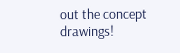out the concept drawings!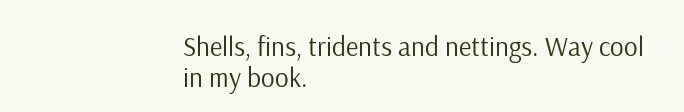Shells, fins, tridents and nettings. Way cool in my book.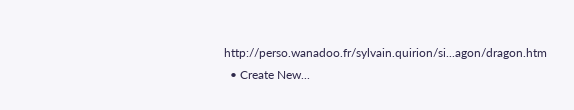http://perso.wanadoo.fr/sylvain.quirion/si...agon/dragon.htm
  • Create New...